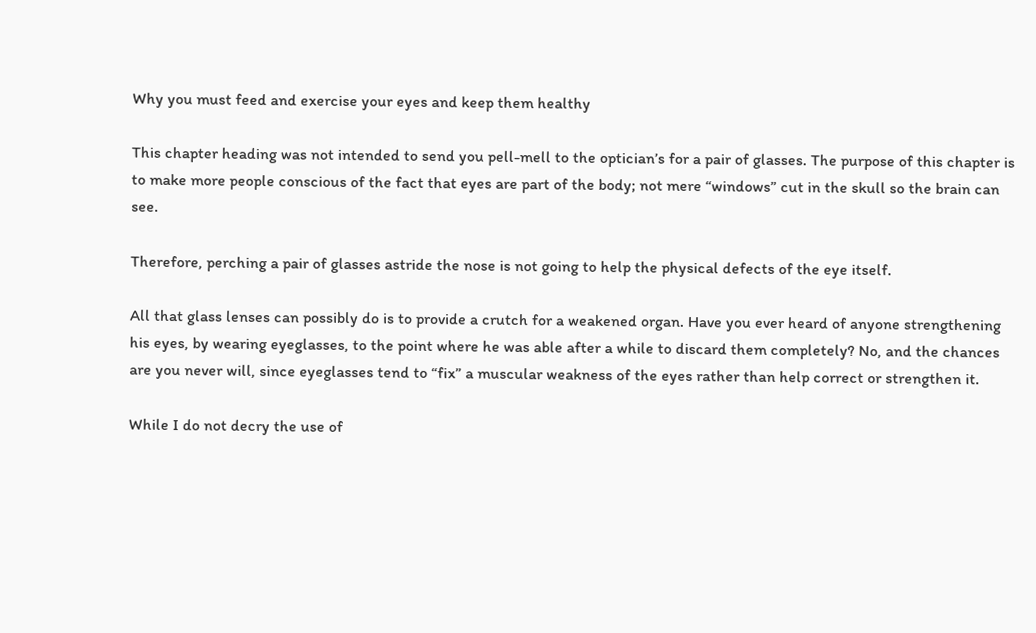Why you must feed and exercise your eyes and keep them healthy

This chapter heading was not intended to send you pell-mell to the optician’s for a pair of glasses. The purpose of this chapter is to make more people conscious of the fact that eyes are part of the body; not mere “windows” cut in the skull so the brain can see.

Therefore, perching a pair of glasses astride the nose is not going to help the physical defects of the eye itself.

All that glass lenses can possibly do is to provide a crutch for a weakened organ. Have you ever heard of anyone strengthening his eyes, by wearing eyeglasses, to the point where he was able after a while to discard them completely? No, and the chances are you never will, since eyeglasses tend to “fix” a muscular weakness of the eyes rather than help correct or strengthen it.

While I do not decry the use of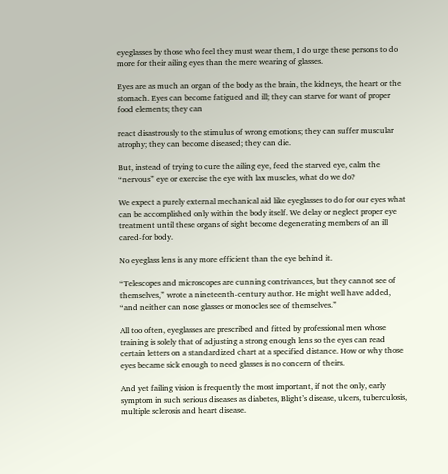eyeglasses by those who feel they must wear them, I do urge these persons to do more for their ailing eyes than the mere wearing of glasses.

Eyes are as much an organ of the body as the brain, the kidneys, the heart or the stomach. Eyes can become fatigued and ill; they can starve for want of proper food elements; they can

react disastrously to the stimulus of wrong emotions; they can suffer muscular atrophy; they can become diseased; they can die.

But, instead of trying to cure the ailing eye, feed the starved eye, calm the “nervous” eye or exercise the eye with lax muscles, what do we do?

We expect a purely external mechanical aid like eyeglasses to do for our eyes what can be accomplished only within the body itself. We delay or neglect proper eye treatment until these organs of sight become degenerating members of an ill cared-for body.

No eyeglass lens is any more efficient than the eye behind it.

“Telescopes and microscopes are cunning contrivances, but they cannot see of themselves,” wrote a nineteenth-century author. He might well have added, “and neither can nose glasses or monocles see of themselves.”

All too often, eyeglasses are prescribed and fitted by professional men whose training is solely that of adjusting a strong enough lens so the eyes can read certain letters on a standardized chart at a specified distance. How or why those eyes became sick enough to need glasses is no concern of theirs.

And yet failing vision is frequently the most important, if not the only, early symptom in such serious diseases as diabetes, Blight’s disease, ulcers, tuberculosis, multiple sclerosis and heart disease.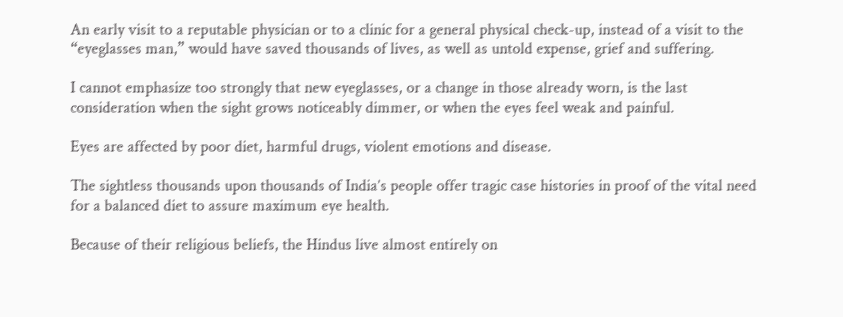An early visit to a reputable physician or to a clinic for a general physical check-up, instead of a visit to the “eyeglasses man,” would have saved thousands of lives, as well as untold expense, grief and suffering.

I cannot emphasize too strongly that new eyeglasses, or a change in those already worn, is the last consideration when the sight grows noticeably dimmer, or when the eyes feel weak and painful.

Eyes are affected by poor diet, harmful drugs, violent emotions and disease.

The sightless thousands upon thousands of India’s people offer tragic case histories in proof of the vital need for a balanced diet to assure maximum eye health.

Because of their religious beliefs, the Hindus live almost entirely on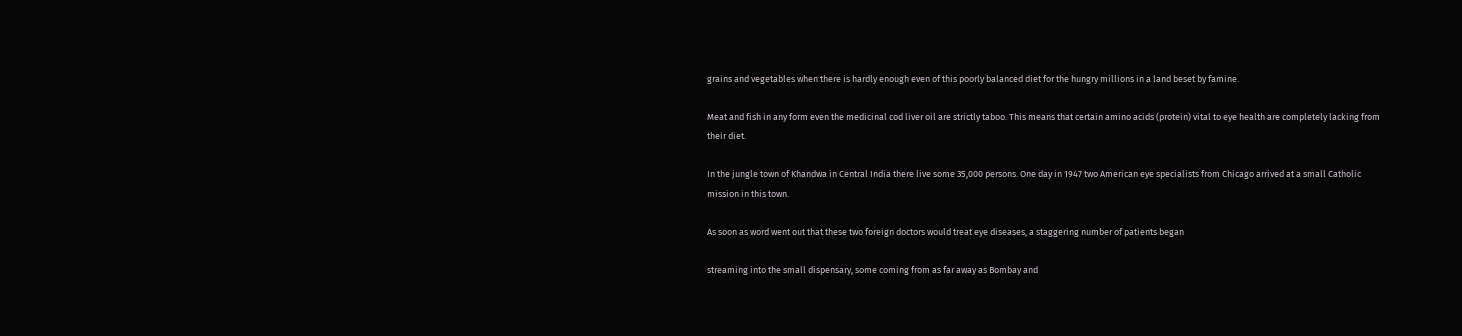grains and vegetables when there is hardly enough even of this poorly balanced diet for the hungry millions in a land beset by famine.

Meat and fish in any form even the medicinal cod liver oil are strictly taboo. This means that certain amino acids (protein) vital to eye health are completely lacking from their diet.

In the jungle town of Khandwa in Central India there live some 35,000 persons. One day in 1947 two American eye specialists from Chicago arrived at a small Catholic mission in this town.

As soon as word went out that these two foreign doctors would treat eye diseases, a staggering number of patients began

streaming into the small dispensary, some coming from as far away as Bombay and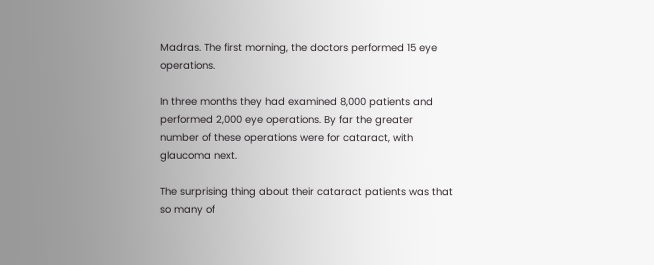Madras. The first morning, the doctors performed 15 eye operations.

In three months they had examined 8,000 patients and performed 2,000 eye operations. By far the greater number of these operations were for cataract, with glaucoma next.

The surprising thing about their cataract patients was that so many of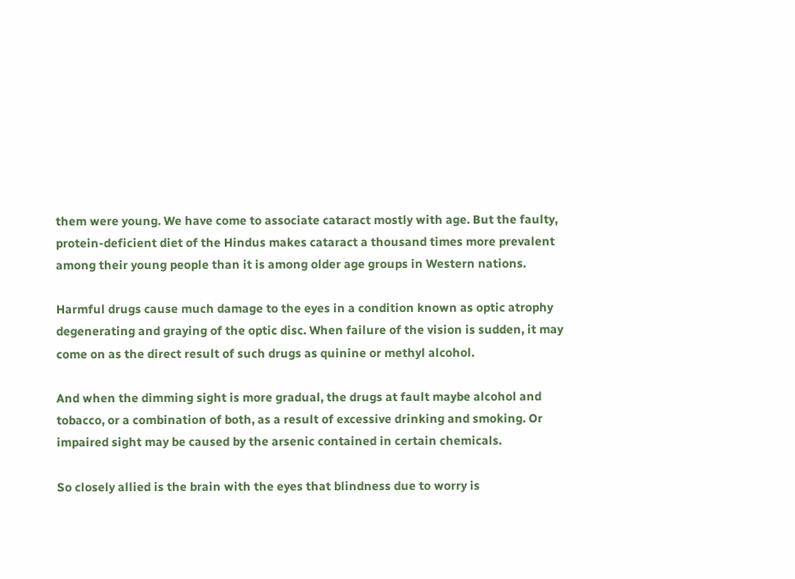them were young. We have come to associate cataract mostly with age. But the faulty, protein-deficient diet of the Hindus makes cataract a thousand times more prevalent among their young people than it is among older age groups in Western nations.

Harmful drugs cause much damage to the eyes in a condition known as optic atrophy degenerating and graying of the optic disc. When failure of the vision is sudden, it may come on as the direct result of such drugs as quinine or methyl alcohol.

And when the dimming sight is more gradual, the drugs at fault maybe alcohol and tobacco, or a combination of both, as a result of excessive drinking and smoking. Or impaired sight may be caused by the arsenic contained in certain chemicals.

So closely allied is the brain with the eyes that blindness due to worry is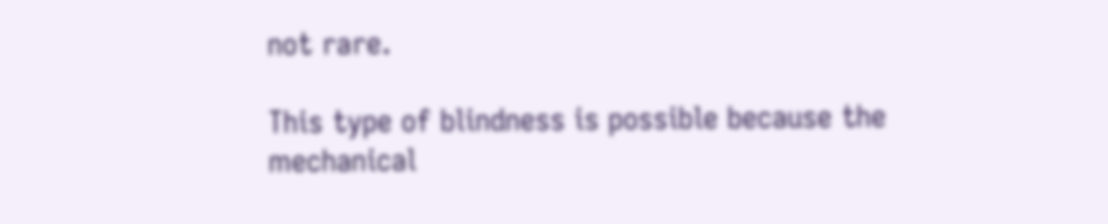not rare.

This type of blindness is possible because the mechanical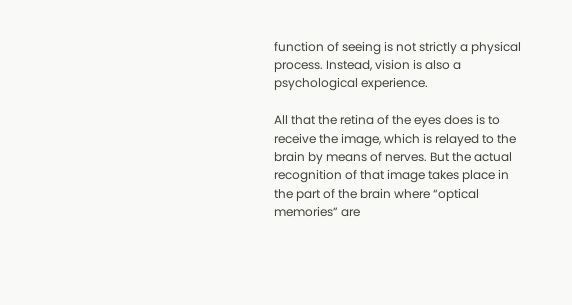function of seeing is not strictly a physical process. Instead, vision is also a psychological experience.

All that the retina of the eyes does is to receive the image, which is relayed to the brain by means of nerves. But the actual recognition of that image takes place in the part of the brain where “optical memories” are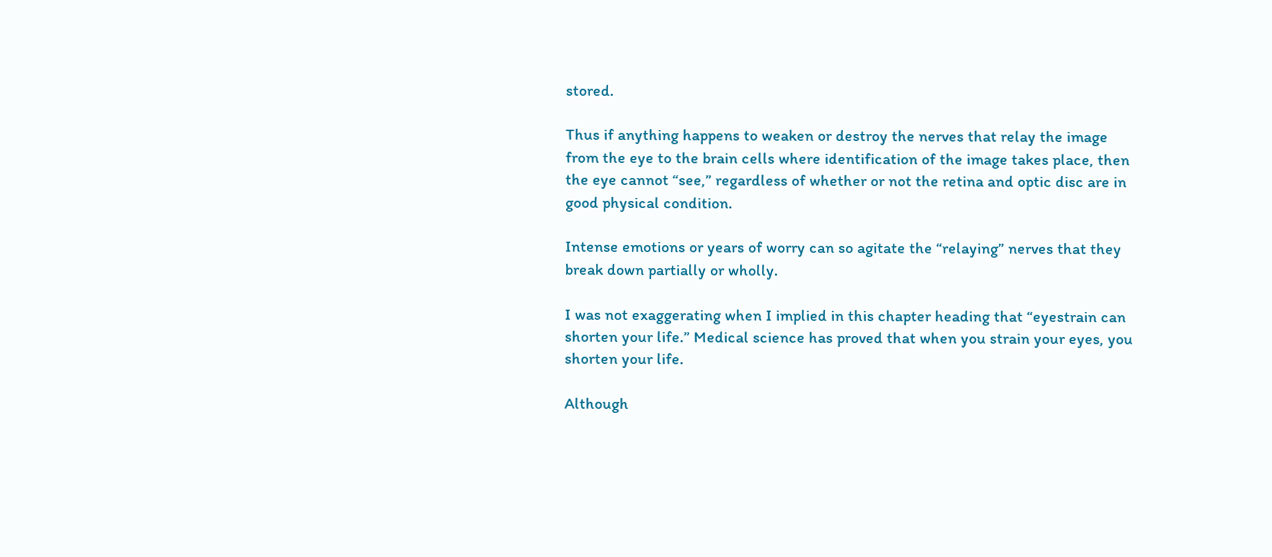stored.

Thus if anything happens to weaken or destroy the nerves that relay the image from the eye to the brain cells where identification of the image takes place, then the eye cannot “see,” regardless of whether or not the retina and optic disc are in good physical condition.

Intense emotions or years of worry can so agitate the “relaying” nerves that they break down partially or wholly.

I was not exaggerating when I implied in this chapter heading that “eyestrain can shorten your life.” Medical science has proved that when you strain your eyes, you shorten your life.

Although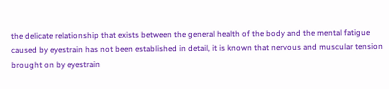the delicate relationship that exists between the general health of the body and the mental fatigue caused by eyestrain has not been established in detail, it is known that nervous and muscular tension brought on by eyestrain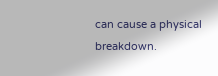can cause a physical breakdown.